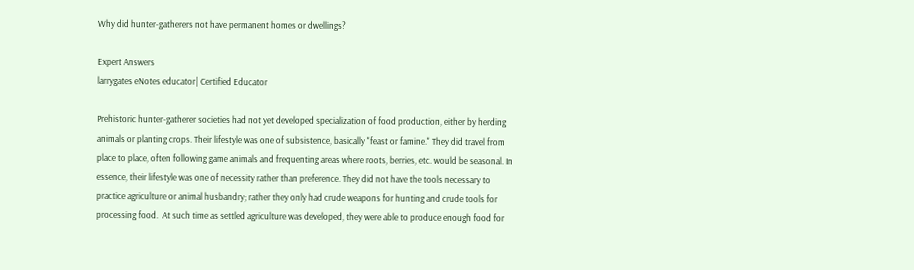Why did hunter-gatherers not have permanent homes or dwellings?

Expert Answers
larrygates eNotes educator| Certified Educator

Prehistoric hunter-gatherer societies had not yet developed specialization of food production, either by herding animals or planting crops. Their lifestyle was one of subsistence, basically "feast or famine." They did travel from place to place, often following game animals and frequenting areas where roots, berries, etc. would be seasonal. In essence, their lifestyle was one of necessity rather than preference. They did not have the tools necessary to practice agriculture or animal husbandry; rather they only had crude weapons for hunting and crude tools for processing food.  At such time as settled agriculture was developed, they were able to produce enough food for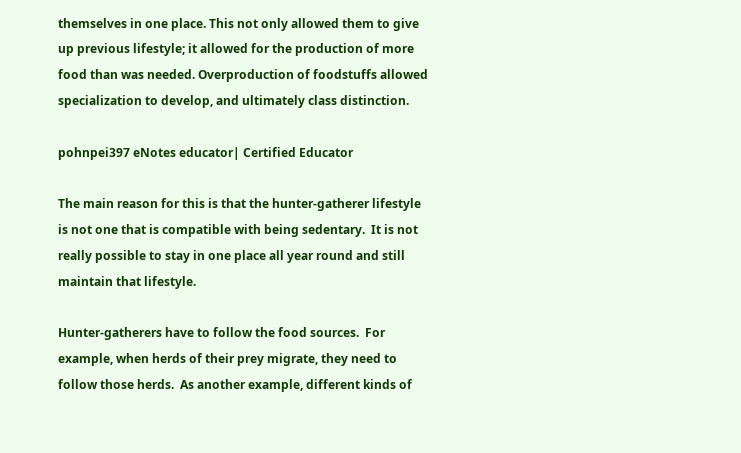themselves in one place. This not only allowed them to give up previous lifestyle; it allowed for the production of more food than was needed. Overproduction of foodstuffs allowed specialization to develop, and ultimately class distinction.

pohnpei397 eNotes educator| Certified Educator

The main reason for this is that the hunter-gatherer lifestyle is not one that is compatible with being sedentary.  It is not really possible to stay in one place all year round and still maintain that lifestyle.

Hunter-gatherers have to follow the food sources.  For example, when herds of their prey migrate, they need to follow those herds.  As another example, different kinds of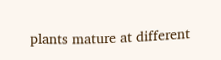plants mature at different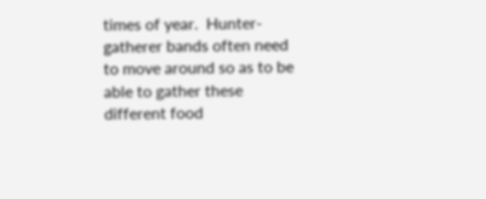times of year.  Hunter-gatherer bands often need to move around so as to be able to gather these different food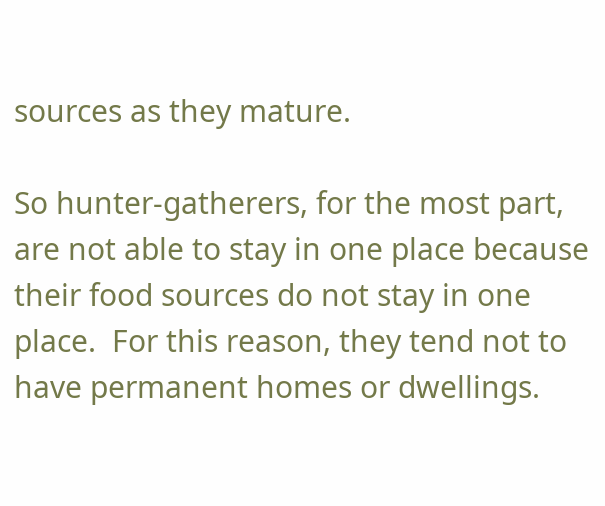sources as they mature.

So hunter-gatherers, for the most part, are not able to stay in one place because their food sources do not stay in one place.  For this reason, they tend not to have permanent homes or dwellings.